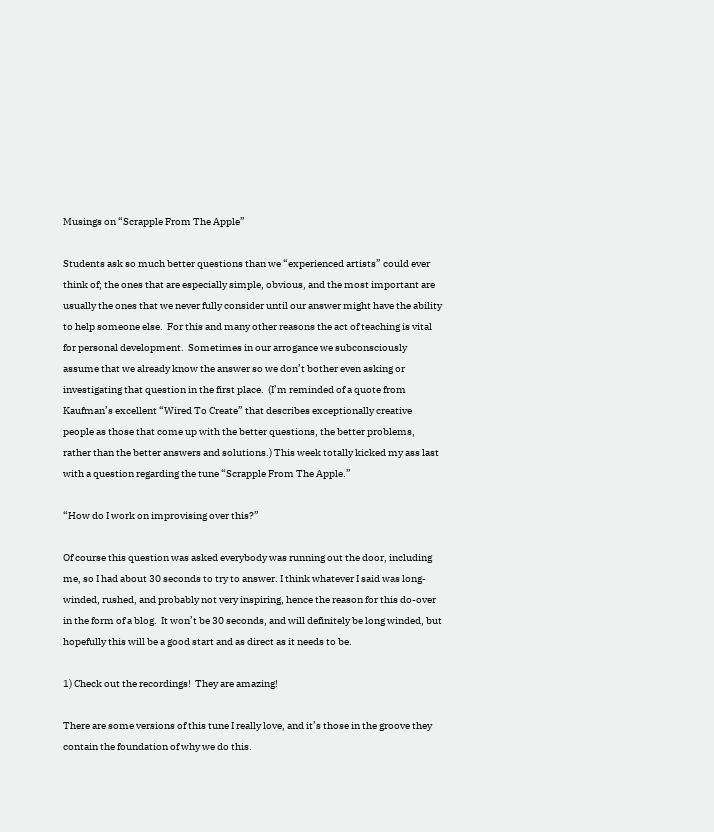Musings on “Scrapple From The Apple”

Students ask so much better questions than we “experienced artists” could ever think of; the ones that are especially simple, obvious, and the most important are usually the ones that we never fully consider until our answer might have the ability to help someone else.  For this and many other reasons the act of teaching is vital for personal development.  Sometimes in our arrogance we subconsciously assume that we already know the answer so we don’t bother even asking or investigating that question in the first place.  (I’m reminded of a quote from Kaufman’s excellent “Wired To Create” that describes exceptionally creative people as those that come up with the better questions, the better problems, rather than the better answers and solutions.) This week totally kicked my ass last with a question regarding the tune “Scrapple From The Apple.”

“How do I work on improvising over this?”

Of course this question was asked everybody was running out the door, including me, so I had about 30 seconds to try to answer. I think whatever I said was long-winded, rushed, and probably not very inspiring, hence the reason for this do-over in the form of a blog.  It won’t be 30 seconds, and will definitely be long winded, but hopefully this will be a good start and as direct as it needs to be.

1) Check out the recordings!  They are amazing!

There are some versions of this tune I really love, and it’s those in the groove they contain the foundation of why we do this.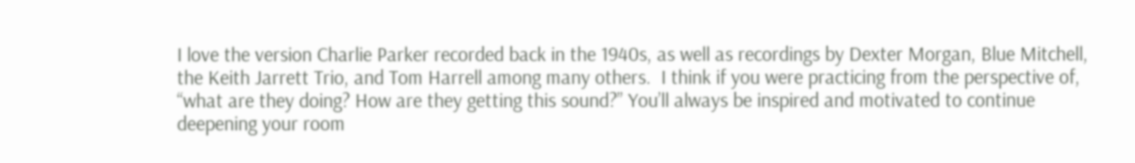I love the version Charlie Parker recorded back in the 1940s, as well as recordings by Dexter Morgan, Blue Mitchell, the Keith Jarrett Trio, and Tom Harrell among many others.  I think if you were practicing from the perspective of, “what are they doing? How are they getting this sound?” You’ll always be inspired and motivated to continue deepening your room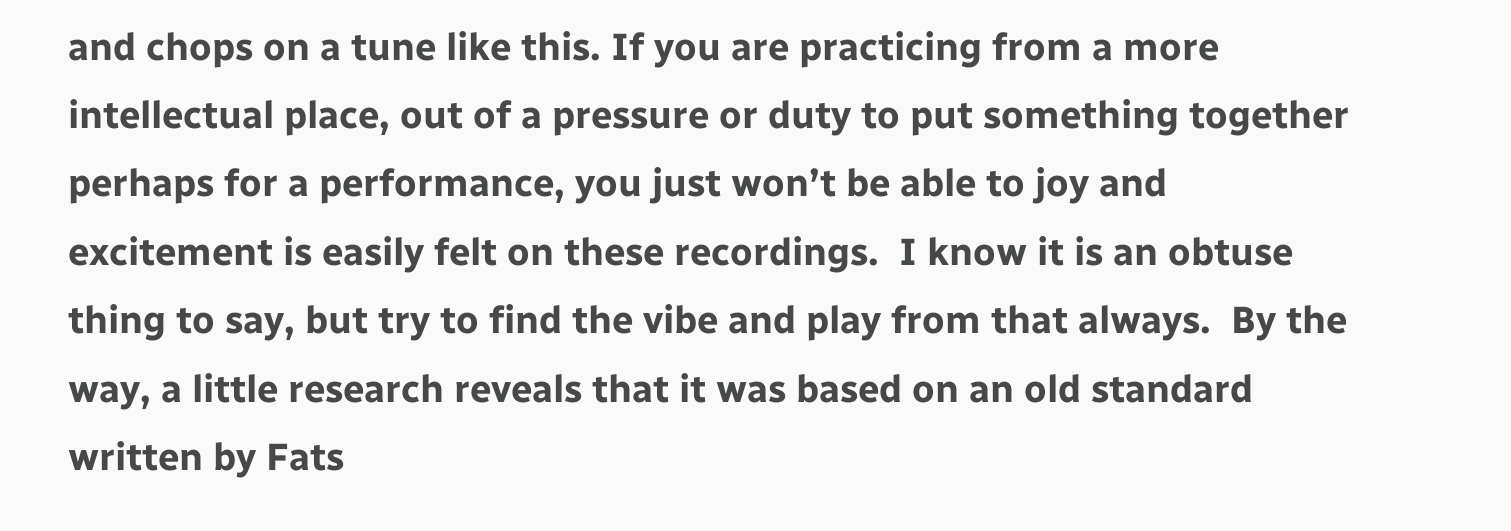and chops on a tune like this. If you are practicing from a more intellectual place, out of a pressure or duty to put something together perhaps for a performance, you just won’t be able to joy and excitement is easily felt on these recordings.  I know it is an obtuse thing to say, but try to find the vibe and play from that always.  By the way, a little research reveals that it was based on an old standard written by Fats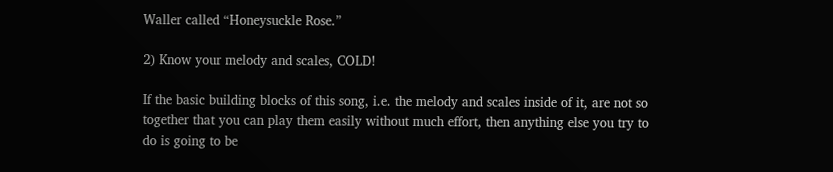Waller called “Honeysuckle Rose.”

2) Know your melody and scales, COLD!

If the basic building blocks of this song, i.e. the melody and scales inside of it, are not so together that you can play them easily without much effort, then anything else you try to do is going to be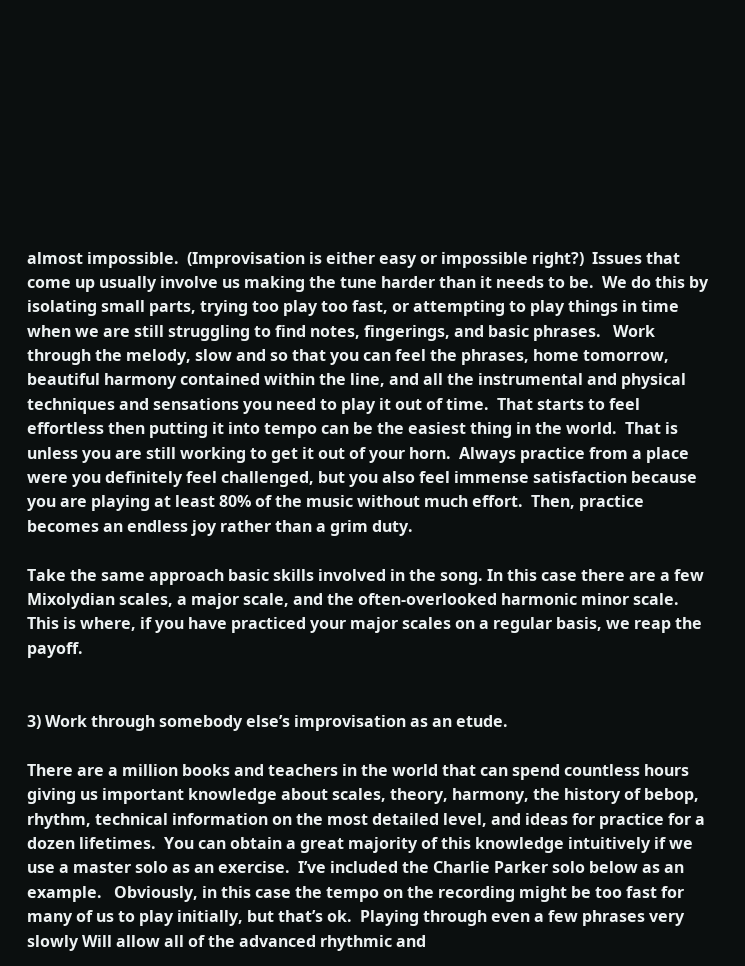almost impossible.  (Improvisation is either easy or impossible right?)  Issues that come up usually involve us making the tune harder than it needs to be.  We do this by isolating small parts, trying too play too fast, or attempting to play things in time when we are still struggling to find notes, fingerings, and basic phrases.   Work through the melody, slow and so that you can feel the phrases, home tomorrow, beautiful harmony contained within the line, and all the instrumental and physical techniques and sensations you need to play it out of time.  That starts to feel effortless then putting it into tempo can be the easiest thing in the world.  That is unless you are still working to get it out of your horn.  Always practice from a place were you definitely feel challenged, but you also feel immense satisfaction because you are playing at least 80% of the music without much effort.  Then, practice becomes an endless joy rather than a grim duty.

Take the same approach basic skills involved in the song. In this case there are a few Mixolydian scales, a major scale, and the often-overlooked harmonic minor scale.  This is where, if you have practiced your major scales on a regular basis, we reap the payoff.


3) Work through somebody else’s improvisation as an etude.

There are a million books and teachers in the world that can spend countless hours giving us important knowledge about scales, theory, harmony, the history of bebop, rhythm, technical information on the most detailed level, and ideas for practice for a dozen lifetimes.  You can obtain a great majority of this knowledge intuitively if we use a master solo as an exercise.  I’ve included the Charlie Parker solo below as an example.   Obviously, in this case the tempo on the recording might be too fast for many of us to play initially, but that’s ok.  Playing through even a few phrases very slowly Will allow all of the advanced rhythmic and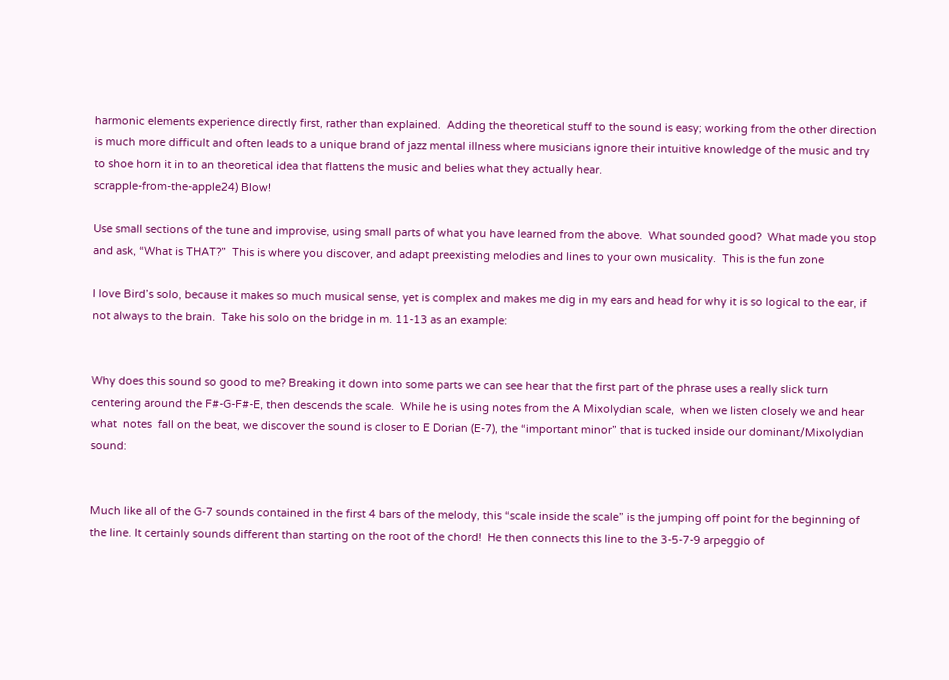harmonic elements experience directly first, rather than explained.  Adding the theoretical stuff to the sound is easy; working from the other direction is much more difficult and often leads to a unique brand of jazz mental illness where musicians ignore their intuitive knowledge of the music and try to shoe horn it in to an theoretical idea that flattens the music and belies what they actually hear.
scrapple-from-the-apple24) Blow!

Use small sections of the tune and improvise, using small parts of what you have learned from the above.  What sounded good?  What made you stop and ask, “What is THAT?”  This is where you discover, and adapt preexisting melodies and lines to your own musicality.  This is the fun zone

I love Bird’s solo, because it makes so much musical sense, yet is complex and makes me dig in my ears and head for why it is so logical to the ear, if not always to the brain.  Take his solo on the bridge in m. 11-13 as an example:


Why does this sound so good to me? Breaking it down into some parts we can see hear that the first part of the phrase uses a really slick turn centering around the F#-G-F#-E, then descends the scale.  While he is using notes from the A Mixolydian scale,  when we listen closely we and hear what  notes  fall on the beat, we discover the sound is closer to E Dorian (E-7), the “important minor” that is tucked inside our dominant/Mixolydian sound:


Much like all of the G-7 sounds contained in the first 4 bars of the melody, this “scale inside the scale” is the jumping off point for the beginning of the line. It certainly sounds different than starting on the root of the chord!  He then connects this line to the 3-5-7-9 arpeggio of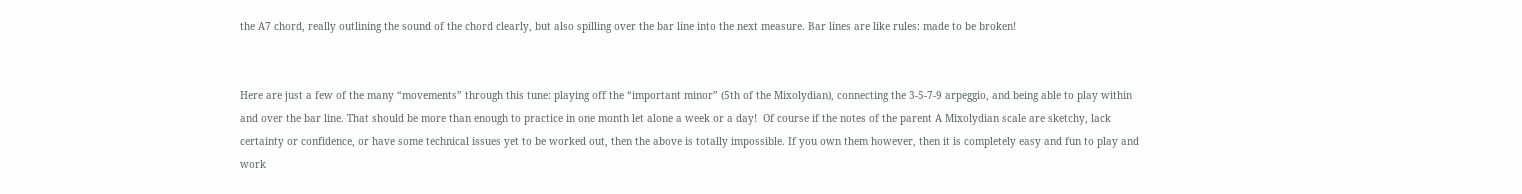the A7 chord, really outlining the sound of the chord clearly, but also spilling over the bar line into the next measure. Bar lines are like rules: made to be broken!


Here are just a few of the many “movements” through this tune: playing off the “important minor” (5th of the Mixolydian), connecting the 3-5-7-9 arpeggio, and being able to play within and over the bar line. That should be more than enough to practice in one month let alone a week or a day!  Of course if the notes of the parent A Mixolydian scale are sketchy, lack certainty or confidence, or have some technical issues yet to be worked out, then the above is totally impossible. If you own them however, then it is completely easy and fun to play and work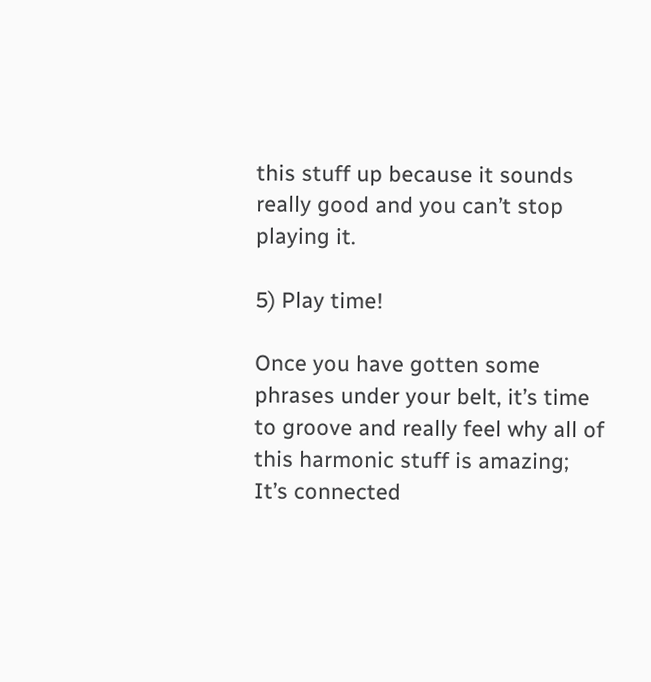this stuff up because it sounds really good and you can’t stop playing it.

5) Play time!

Once you have gotten some phrases under your belt, it’s time to groove and really feel why all of this harmonic stuff is amazing;  It’s connected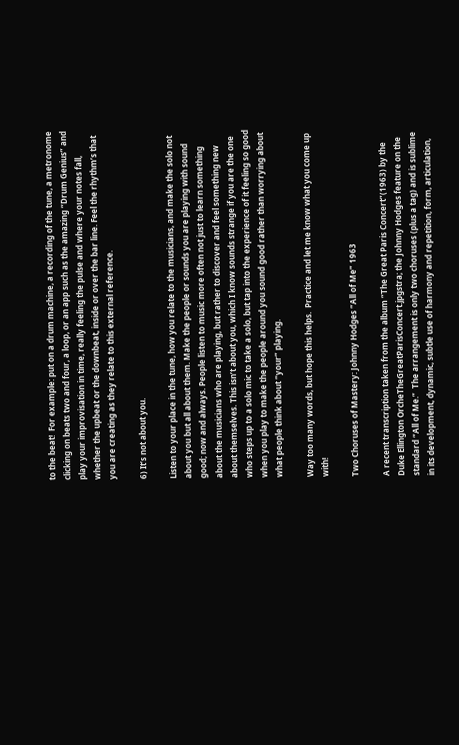to the beat!  For example: put on a drum machine, a recording of the tune, a metronome clicking on beats two and four, a loop, or an app such as the amazing “Drum Genius” and play your improvisation in time, really feeling the pulse and where your notes fall, whether the upbeat or the downbeat, inside or over the bar line. Feel the rhythm’s that you are creating as they relate to this external reference.

6) It’s not about you.

Listen to your place in the tune, how you relate to the musicians, and make the solo not about you but all about them. Make the people or sounds you are playing with sound good; now and always. People listen to music more often not just to learn something about the musicians who are playing, but rather to discover and feel something new about themselves. This isn’t about you, which I know sounds strange if you are the one who steps up to a solo mic to take a solo, but tap into the experience of it feeling so good when you play to make the people around you sound good rather than worrying about what people think about “your” playing.

Way too many words, but hope this helps.  Practice and let me know what you come up with!

Two Choruses of Mastery: Johnny Hodges “All of Me” 1963

A recent transcription taken from the album “The Great Paris Concert”(1963) by the Duke Ellington OrcheTheGreatParisConcert.jpgstra; the Johnny Hodges feature on the standard “All of Me.”  The arrangement is only two choruses (plus a tag) and is sublime in its development, dynamic, subtle use of harmony and repetition, form, articulation,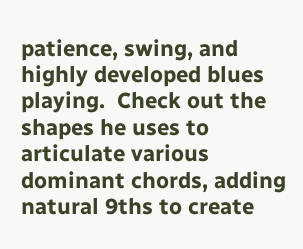patience, swing, and highly developed blues playing.  Check out the shapes he uses to articulate various dominant chords, adding natural 9ths to create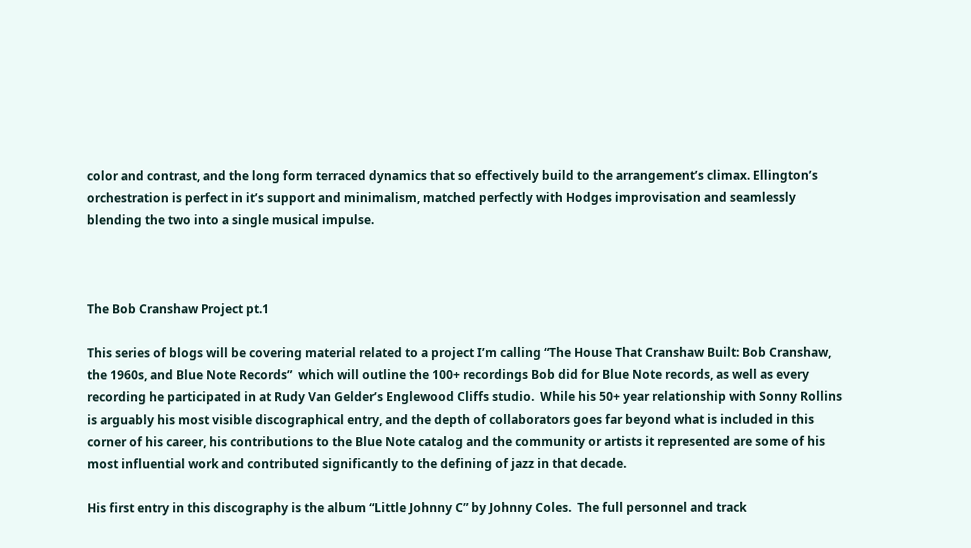color and contrast, and the long form terraced dynamics that so effectively build to the arrangement’s climax. Ellington’s orchestration is perfect in it’s support and minimalism, matched perfectly with Hodges improvisation and seamlessly blending the two into a single musical impulse.



The Bob Cranshaw Project pt.1

This series of blogs will be covering material related to a project I’m calling “The House That Cranshaw Built: Bob Cranshaw, the 1960s, and Blue Note Records”  which will outline the 100+ recordings Bob did for Blue Note records, as well as every recording he participated in at Rudy Van Gelder’s Englewood Cliffs studio.  While his 50+ year relationship with Sonny Rollins is arguably his most visible discographical entry, and the depth of collaborators goes far beyond what is included in this corner of his career, his contributions to the Blue Note catalog and the community or artists it represented are some of his most influential work and contributed significantly to the defining of jazz in that decade.

His first entry in this discography is the album “Little Johnny C” by Johnny Coles.  The full personnel and track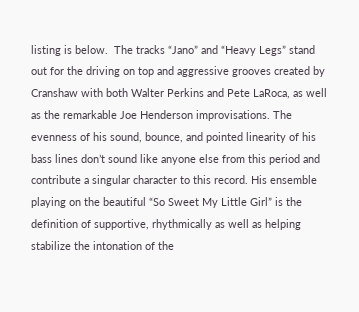listing is below.  The tracks “Jano” and “Heavy Legs” stand out for the driving on top and aggressive grooves created by Cranshaw with both Walter Perkins and Pete LaRoca, as well as the remarkable Joe Henderson improvisations. The evenness of his sound, bounce, and pointed linearity of his bass lines don’t sound like anyone else from this period and contribute a singular character to this record. His ensemble playing on the beautiful “So Sweet My Little Girl” is the definition of supportive, rhythmically as well as helping stabilize the intonation of the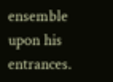ensemble upon his entrances.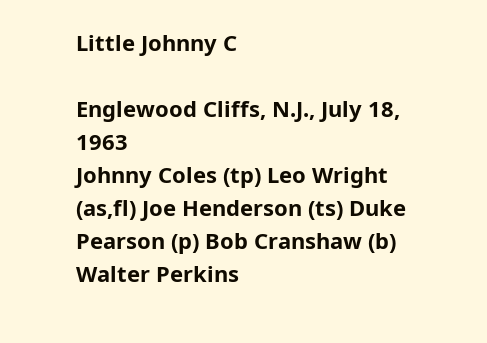Little Johnny C

Englewood Cliffs, N.J., July 18, 1963
Johnny Coles (tp) Leo Wright (as,fl) Joe Henderson (ts) Duke Pearson (p) Bob Cranshaw (b) Walter Perkins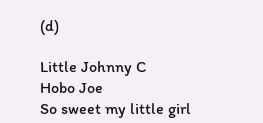(d)

Little Johnny C
Hobo Joe
So sweet my little girl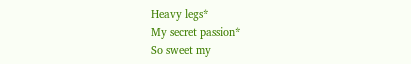Heavy legs*
My secret passion*
So sweet my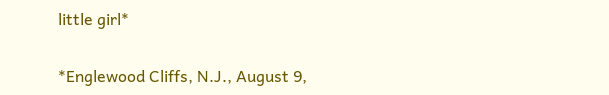little girl*

*Englewood Cliffs, N.J., August 9,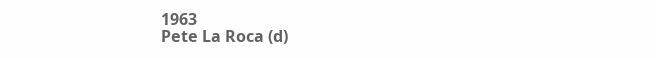1963
Pete La Roca (d)